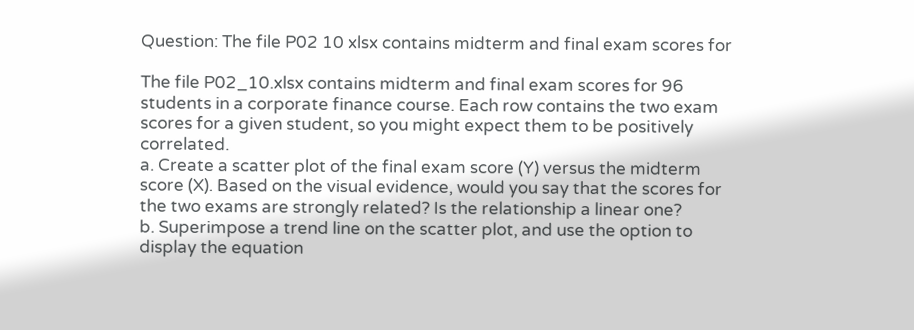Question: The file P02 10 xlsx contains midterm and final exam scores for

The file P02_10.xlsx contains midterm and final exam scores for 96 students in a corporate finance course. Each row contains the two exam scores for a given student, so you might expect them to be positively correlated.
a. Create a scatter plot of the final exam score (Y) versus the midterm score (X). Based on the visual evidence, would you say that the scores for the two exams are strongly related? Is the relationship a linear one?
b. Superimpose a trend line on the scatter plot, and use the option to display the equation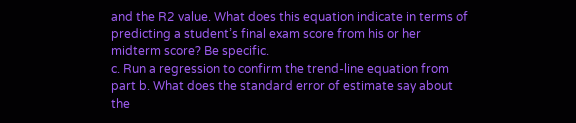and the R2 value. What does this equation indicate in terms of predicting a student’s final exam score from his or her midterm score? Be specific.
c. Run a regression to confirm the trend-line equation from part b. What does the standard error of estimate say about the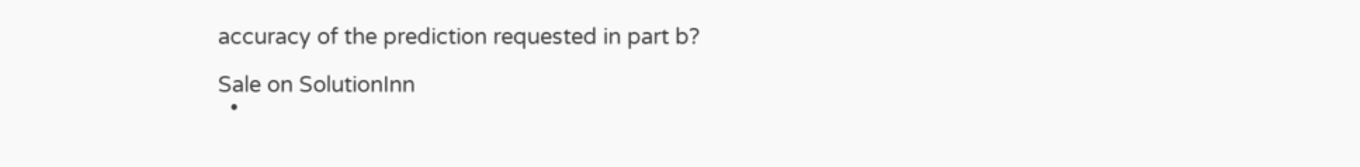accuracy of the prediction requested in part b?

Sale on SolutionInn
  •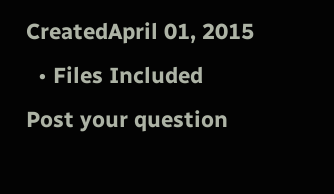CreatedApril 01, 2015
  • Files Included
Post your question